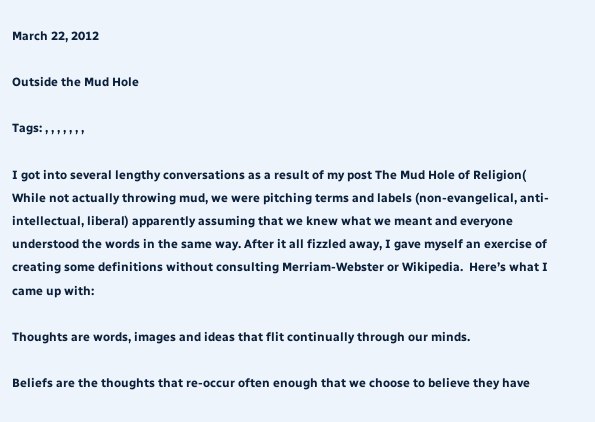March 22, 2012

Outside the Mud Hole

Tags: , , , , , , ,

I got into several lengthy conversations as a result of my post The Mud Hole of Religion( While not actually throwing mud, we were pitching terms and labels (non-evangelical, anti-intellectual, liberal) apparently assuming that we knew what we meant and everyone understood the words in the same way. After it all fizzled away, I gave myself an exercise of creating some definitions without consulting Merriam-Webster or Wikipedia.  Here’s what I came up with:

Thoughts are words, images and ideas that flit continually through our minds.

Beliefs are the thoughts that re-occur often enough that we choose to believe they have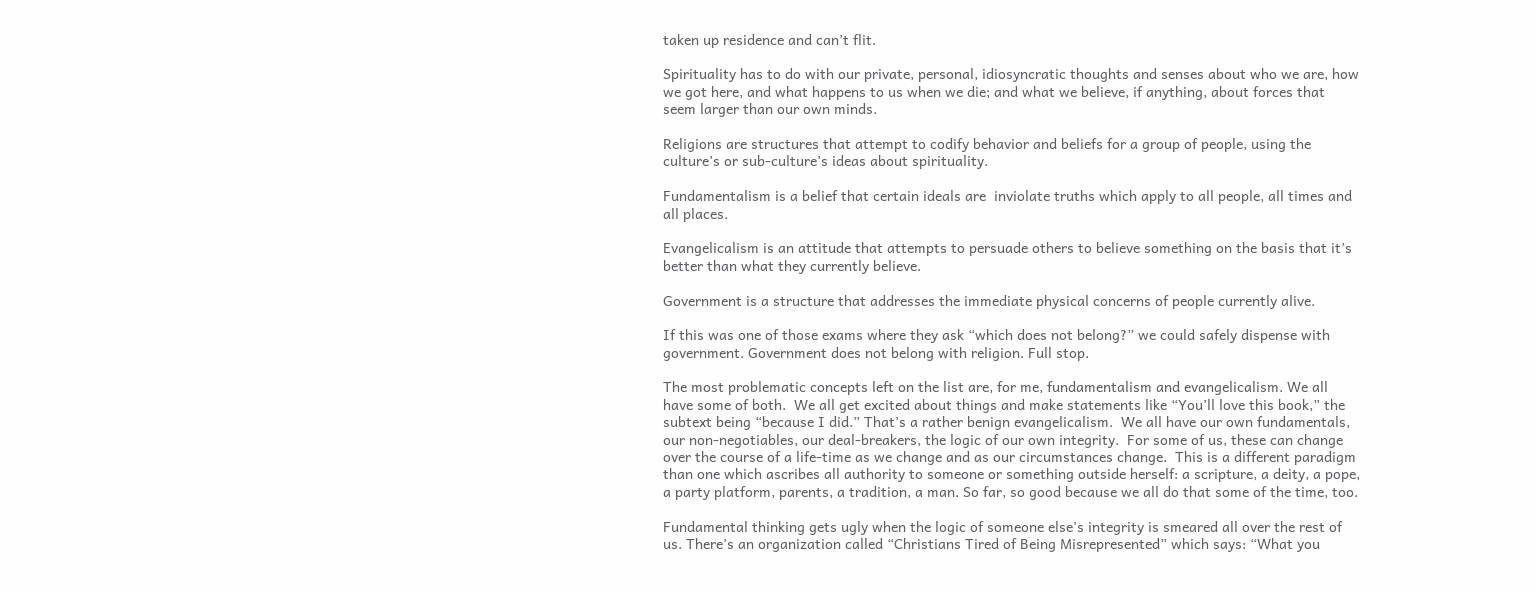taken up residence and can’t flit.

Spirituality has to do with our private, personal, idiosyncratic thoughts and senses about who we are, how we got here, and what happens to us when we die; and what we believe, if anything, about forces that seem larger than our own minds.

Religions are structures that attempt to codify behavior and beliefs for a group of people, using the culture’s or sub-culture’s ideas about spirituality.

Fundamentalism is a belief that certain ideals are  inviolate truths which apply to all people, all times and all places.

Evangelicalism is an attitude that attempts to persuade others to believe something on the basis that it’s better than what they currently believe.

Government is a structure that addresses the immediate physical concerns of people currently alive.

If this was one of those exams where they ask “which does not belong?” we could safely dispense with government. Government does not belong with religion. Full stop.

The most problematic concepts left on the list are, for me, fundamentalism and evangelicalism. We all have some of both.  We all get excited about things and make statements like “You’ll love this book,” the subtext being “because I did.” That’s a rather benign evangelicalism.  We all have our own fundamentals, our non-negotiables, our deal-breakers, the logic of our own integrity.  For some of us, these can change over the course of a life-time as we change and as our circumstances change.  This is a different paradigm than one which ascribes all authority to someone or something outside herself: a scripture, a deity, a pope, a party platform, parents, a tradition, a man. So far, so good because we all do that some of the time, too.

Fundamental thinking gets ugly when the logic of someone else’s integrity is smeared all over the rest of us. There’s an organization called “Christians Tired of Being Misrepresented” which says: “What you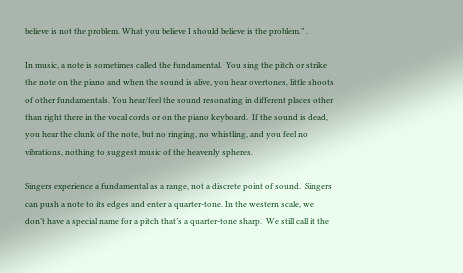believe is not the problem. What you believe I should believe is the problem.” .

In music, a note is sometimes called the fundamental.  You sing the pitch or strike the note on the piano and when the sound is alive, you hear overtones, little shoots of other fundamentals. You hear/feel the sound resonating in different places other than right there in the vocal cords or on the piano keyboard.  If the sound is dead, you hear the clunk of the note, but no ringing, no whistling, and you feel no vibrations, nothing to suggest music of the heavenly spheres.

Singers experience a fundamental as a range, not a discrete point of sound.  Singers can push a note to its edges and enter a quarter-tone. In the western scale, we don’t have a special name for a pitch that’s a quarter-tone sharp.  We still call it the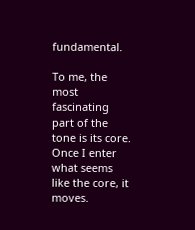fundamental.

To me, the most fascinating part of the tone is its core.  Once I enter what seems like the core, it moves.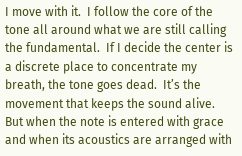I move with it.  I follow the core of the tone all around what we are still calling the fundamental.  If I decide the center is a discrete place to concentrate my breath, the tone goes dead.  It’s the movement that keeps the sound alive.  But when the note is entered with grace and when its acoustics are arranged with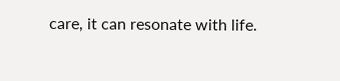care, it can resonate with life.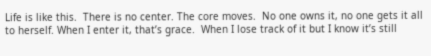Life is like this.  There is no center. The core moves.  No one owns it, no one gets it all to herself. When I enter it, that’s grace.  When I lose track of it but I know it’s still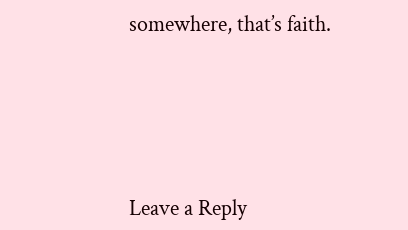somewhere, that’s faith.






Leave a Reply